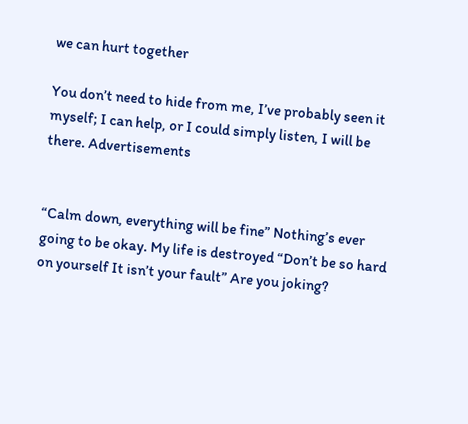we can hurt together

You don’t need to hide from me, I’ve probably seen it myself; I can help, or I could simply listen, I will be there. Advertisements


“Calm down, everything will be fine” Nothing’s ever going to be okay. My life is destroyed “Don’t be so hard on yourself It isn’t your fault” Are you joking?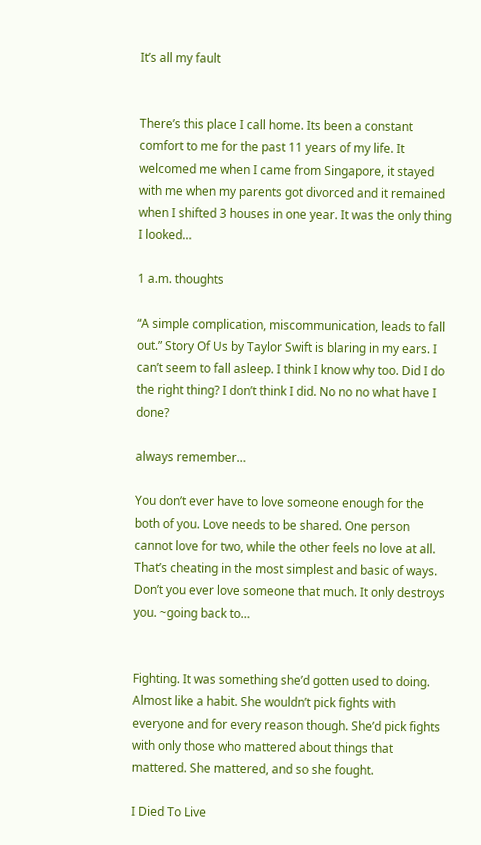It’s all my fault


There’s this place I call home. Its been a constant comfort to me for the past 11 years of my life. It welcomed me when I came from Singapore, it stayed with me when my parents got divorced and it remained when I shifted 3 houses in one year. It was the only thing I looked…

1 a.m. thoughts

“A simple complication, miscommunication, leads to fall out.” Story Of Us by Taylor Swift is blaring in my ears. I can’t seem to fall asleep. I think I know why too. Did I do the right thing? I don’t think I did. No no no what have I done?

always remember…

You don’t ever have to love someone enough for the both of you. Love needs to be shared. One person cannot love for two, while the other feels no love at all. That’s cheating in the most simplest and basic of ways. Don’t you ever love someone that much. It only destroys you. ~going back to…


Fighting. It was something she’d gotten used to doing. Almost like a habit. She wouldn’t pick fights with everyone and for every reason though. She’d pick fights with only those who mattered about things that mattered. She mattered, and so she fought.

I Died To Live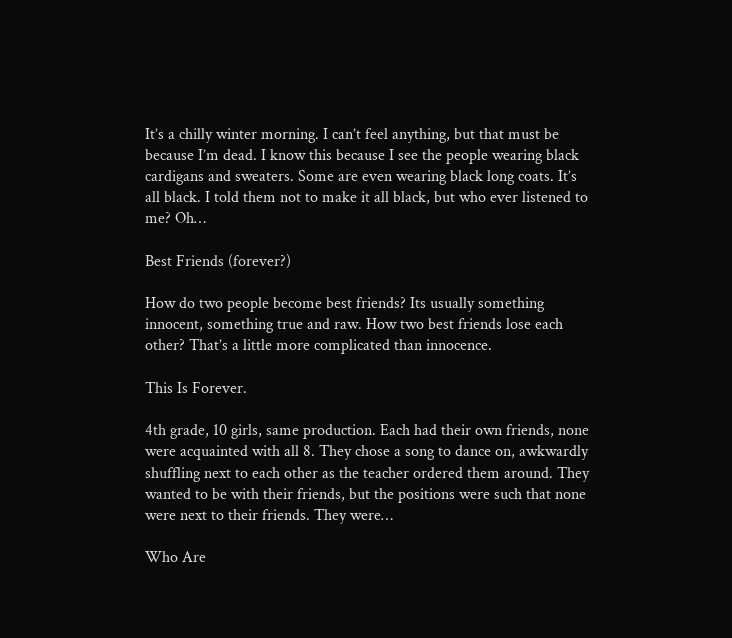It’s a chilly winter morning. I can’t feel anything, but that must be because I’m dead. I know this because I see the people wearing black cardigans and sweaters. Some are even wearing black long coats. It’s all black. I told them not to make it all black, but who ever listened to me? Oh…

Best Friends (forever?)

How do two people become best friends? Its usually something innocent, something true and raw. How two best friends lose each other? That’s a little more complicated than innocence.

This Is Forever.

4th grade, 10 girls, same production. Each had their own friends, none were acquainted with all 8. They chose a song to dance on, awkwardly shuffling next to each other as the teacher ordered them around. They wanted to be with their friends, but the positions were such that none were next to their friends. They were…

Who Are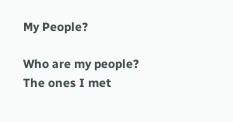My People?

Who are my people? The ones I met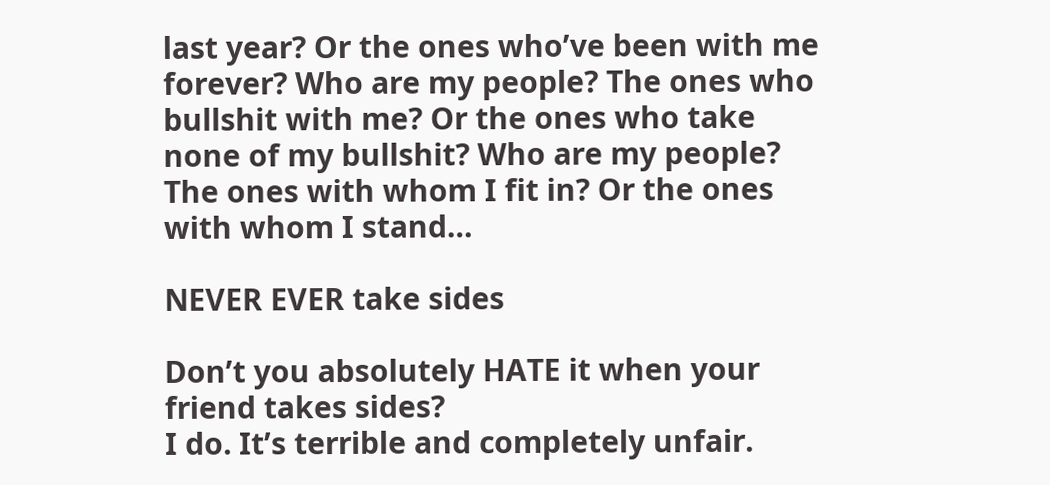last year? Or the ones who’ve been with me forever? Who are my people? The ones who bullshit with me? Or the ones who take none of my bullshit? Who are my people? The ones with whom I fit in? Or the ones with whom I stand…

NEVER EVER take sides

Don’t you absolutely HATE it when your friend takes sides?
I do. It’s terrible and completely unfair.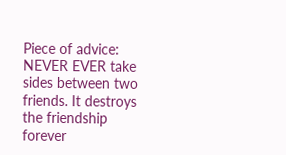Piece of advice: NEVER EVER take sides between two friends. It destroys the friendship forever